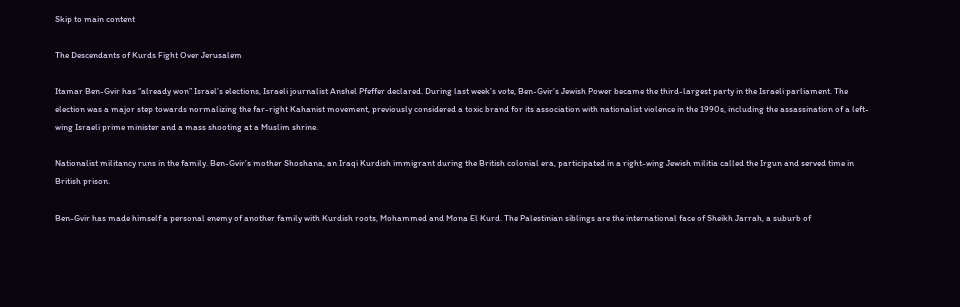Skip to main content

The Descendants of Kurds Fight Over Jerusalem

Itamar Ben-Gvir has “already won” Israel’s elections, Israeli journalist Anshel Pfeffer declared. During last week’s vote, Ben-Gvir’s Jewish Power became the third-largest party in the Israeli parliament. The election was a major step towards normalizing the far-right Kahanist movement, previously considered a toxic brand for its association with nationalist violence in the 1990s, including the assassination of a left-wing Israeli prime minister and a mass shooting at a Muslim shrine.

Nationalist militancy runs in the family. Ben-Gvir’s mother Shoshana, an Iraqi Kurdish immigrant during the British colonial era, participated in a right-wing Jewish militia called the Irgun and served time in British prison.

Ben-Gvir has made himself a personal enemy of another family with Kurdish roots, Mohammed and Mona El Kurd. The Palestinian siblings are the international face of Sheikh Jarrah, a suburb of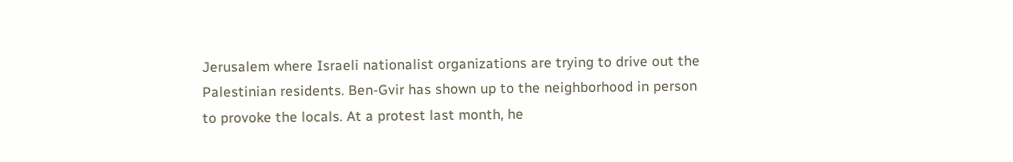Jerusalem where Israeli nationalist organizations are trying to drive out the Palestinian residents. Ben-Gvir has shown up to the neighborhood in person to provoke the locals. At a protest last month, he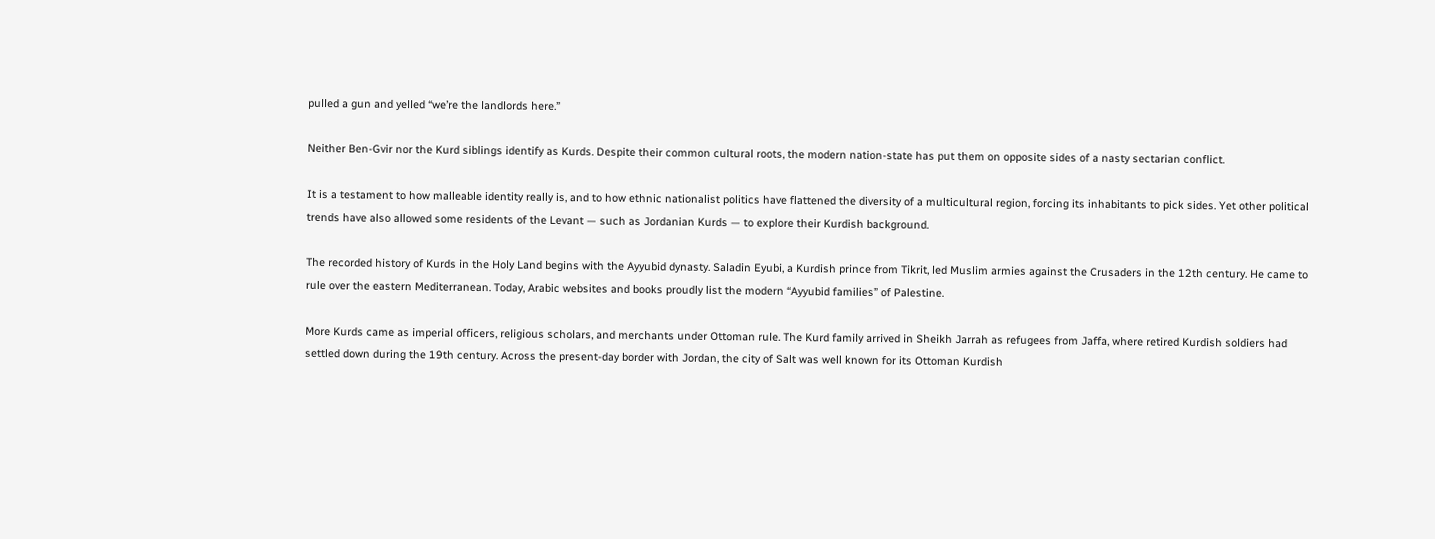pulled a gun and yelled “we’re the landlords here.”

Neither Ben-Gvir nor the Kurd siblings identify as Kurds. Despite their common cultural roots, the modern nation-state has put them on opposite sides of a nasty sectarian conflict.

It is a testament to how malleable identity really is, and to how ethnic nationalist politics have flattened the diversity of a multicultural region, forcing its inhabitants to pick sides. Yet other political trends have also allowed some residents of the Levant — such as Jordanian Kurds — to explore their Kurdish background.

The recorded history of Kurds in the Holy Land begins with the Ayyubid dynasty. Saladin Eyubi, a Kurdish prince from Tikrit, led Muslim armies against the Crusaders in the 12th century. He came to rule over the eastern Mediterranean. Today, Arabic websites and books proudly list the modern “Ayyubid families” of Palestine.

More Kurds came as imperial officers, religious scholars, and merchants under Ottoman rule. The Kurd family arrived in Sheikh Jarrah as refugees from Jaffa, where retired Kurdish soldiers had settled down during the 19th century. Across the present-day border with Jordan, the city of Salt was well known for its Ottoman Kurdish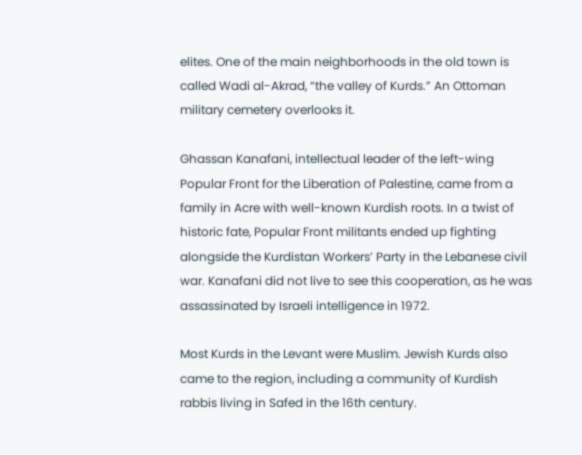elites. One of the main neighborhoods in the old town is called Wadi al-Akrad, “the valley of Kurds.” An Ottoman military cemetery overlooks it.

Ghassan Kanafani, intellectual leader of the left-wing Popular Front for the Liberation of Palestine, came from a family in Acre with well-known Kurdish roots. In a twist of historic fate, Popular Front militants ended up fighting alongside the Kurdistan Workers’ Party in the Lebanese civil war. Kanafani did not live to see this cooperation, as he was assassinated by Israeli intelligence in 1972.

Most Kurds in the Levant were Muslim. Jewish Kurds also came to the region, including a community of Kurdish rabbis living in Safed in the 16th century.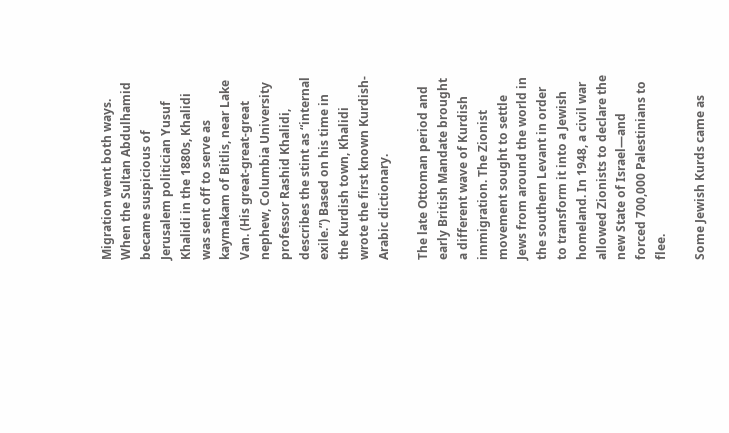Migration went both ways. When the Sultan Abdulhamid became suspicious of Jerusalem politician Yusuf Khalidi in the 1880s, Khalidi was sent off to serve as kaymakam of Bitlis, near Lake Van. (His great-great-great nephew, Columbia University professor Rashid Khalidi, describes the stint as “internal exile.”) Based on his time in the Kurdish town, Khalidi wrote the first known Kurdish-Arabic dictionary.

The late Ottoman period and early British Mandate brought a different wave of Kurdish immigration. The Zionist movement sought to settle Jews from around the world in the southern Levant in order to transform it into a Jewish homeland. In 1948, a civil war allowed Zionists to declare the new State of Israel—and forced 700,000 Palestinians to flee.

Some Jewish Kurds came as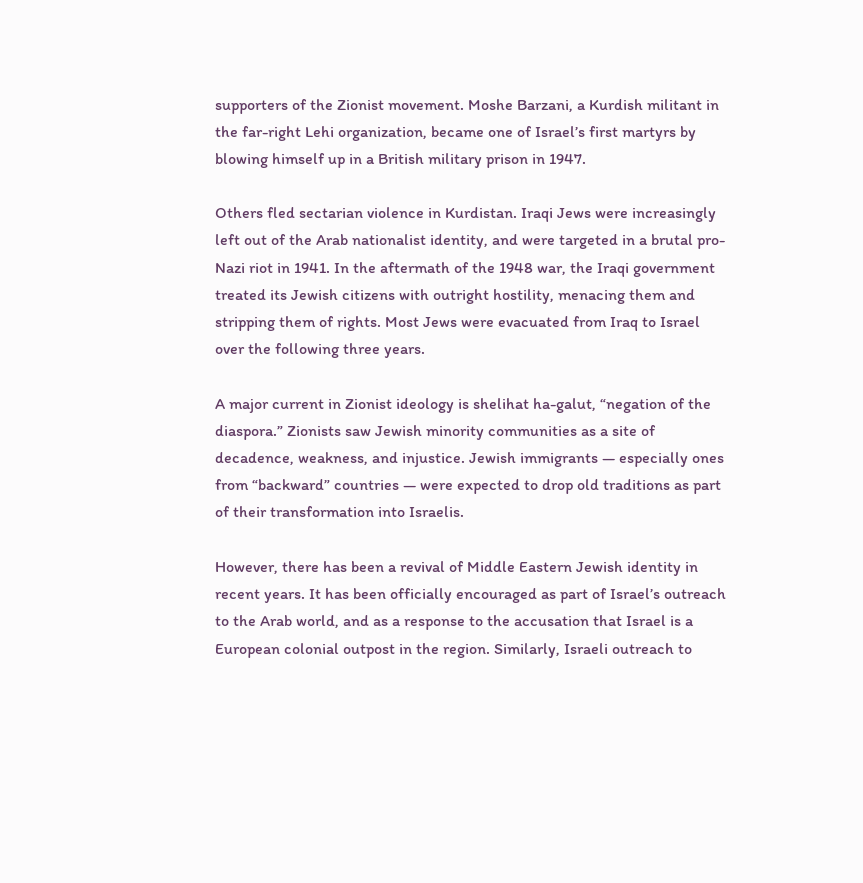supporters of the Zionist movement. Moshe Barzani, a Kurdish militant in the far-right Lehi organization, became one of Israel’s first martyrs by blowing himself up in a British military prison in 1947.

Others fled sectarian violence in Kurdistan. Iraqi Jews were increasingly left out of the Arab nationalist identity, and were targeted in a brutal pro-Nazi riot in 1941. In the aftermath of the 1948 war, the Iraqi government treated its Jewish citizens with outright hostility, menacing them and stripping them of rights. Most Jews were evacuated from Iraq to Israel over the following three years.

A major current in Zionist ideology is shelihat ha-galut, “negation of the diaspora.” Zionists saw Jewish minority communities as a site of decadence, weakness, and injustice. Jewish immigrants — especially ones from “backward” countries — were expected to drop old traditions as part of their transformation into Israelis.

However, there has been a revival of Middle Eastern Jewish identity in recent years. It has been officially encouraged as part of Israel’s outreach to the Arab world, and as a response to the accusation that Israel is a European colonial outpost in the region. Similarly, Israeli outreach to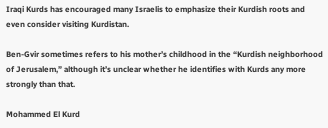Iraqi Kurds has encouraged many Israelis to emphasize their Kurdish roots and even consider visiting Kurdistan.

Ben-Gvir sometimes refers to his mother’s childhood in the “Kurdish neighborhood of Jerusalem,” although it’s unclear whether he identifies with Kurds any more strongly than that.

Mohammed El Kurd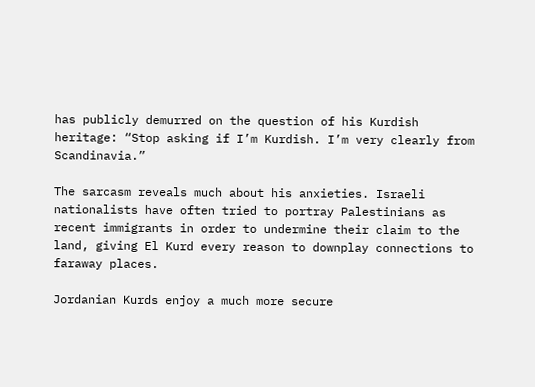has publicly demurred on the question of his Kurdish heritage: “Stop asking if I’m Kurdish. I’m very clearly from Scandinavia.”

The sarcasm reveals much about his anxieties. Israeli nationalists have often tried to portray Palestinians as recent immigrants in order to undermine their claim to the land, giving El Kurd every reason to downplay connections to faraway places.

Jordanian Kurds enjoy a much more secure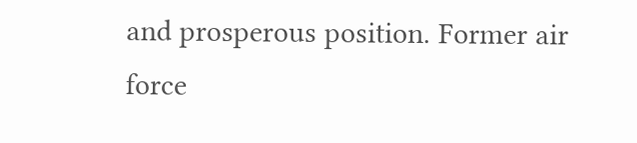and prosperous position. Former air force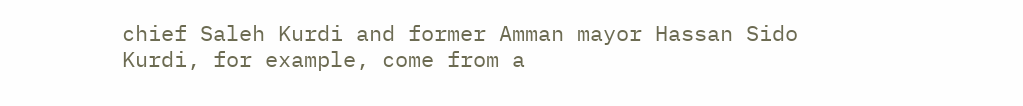chief Saleh Kurdi and former Amman mayor Hassan Sido Kurdi, for example, come from a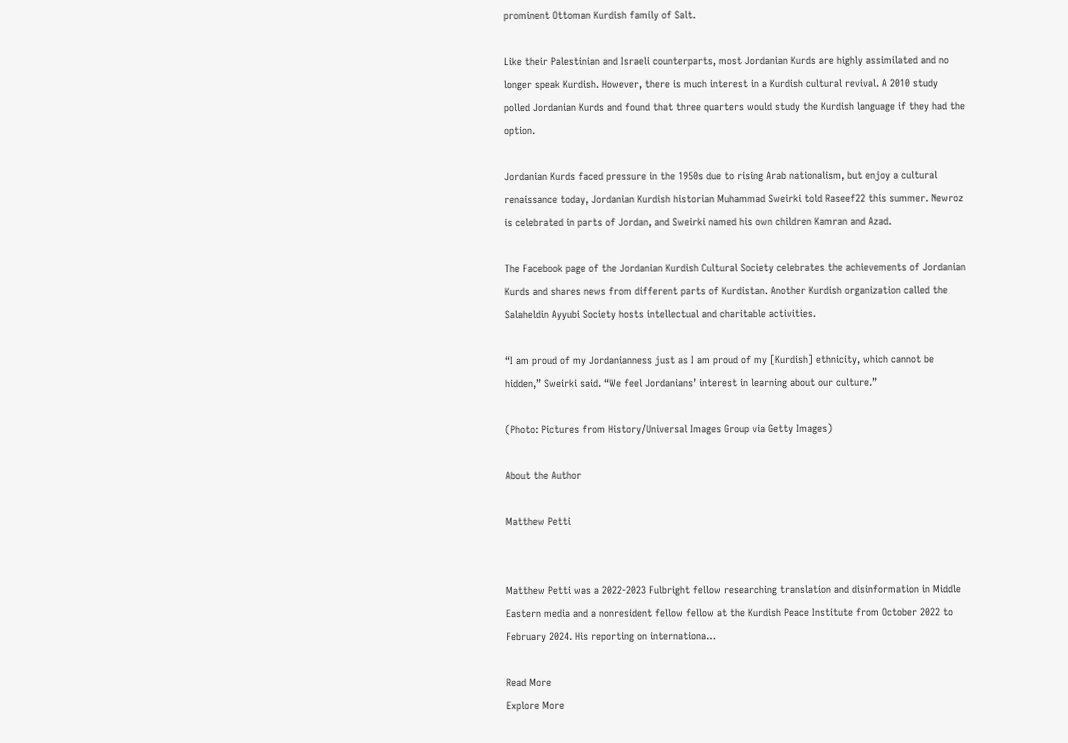prominent Ottoman Kurdish family of Salt.

Like their Palestinian and Israeli counterparts, most Jordanian Kurds are highly assimilated and no longer speak Kurdish. However, there is much interest in a Kurdish cultural revival. A 2010 study polled Jordanian Kurds and found that three quarters would study the Kurdish language if they had the option.

Jordanian Kurds faced pressure in the 1950s due to rising Arab nationalism, but enjoy a cultural renaissance today, Jordanian Kurdish historian Muhammad Sweirki told Raseef22 this summer. Newroz is celebrated in parts of Jordan, and Sweirki named his own children Kamran and Azad.

The Facebook page of the Jordanian Kurdish Cultural Society celebrates the achievements of Jordanian Kurds and shares news from different parts of Kurdistan. Another Kurdish organization called the Salaheldin Ayyubi Society hosts intellectual and charitable activities.

“I am proud of my Jordanianness just as I am proud of my [Kurdish] ethnicity, which cannot be hidden,” Sweirki said. “We feel Jordanians’ interest in learning about our culture.”

(Photo: Pictures from History/Universal Images Group via Getty Images)

About the Author

Matthew Petti


Matthew Petti was a 2022-2023 Fulbright fellow researching translation and disinformation in Middle Eastern media and a nonresident fellow fellow at the Kurdish Peace Institute from October 2022 to February 2024. His reporting on internationa…

Read More
Explore More